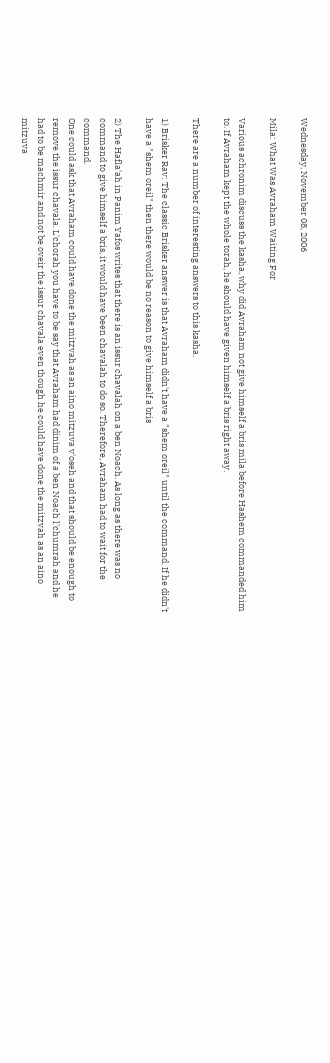Wednesday, November 08, 2006

Mila: What Was Avraham Waiting For

Various achronim discuss the kasha, why did Avraham not give himself a bris mila before Hashem commanded him to. If Avraham kept the whole torah, he should have given himself a bris right away.

There are a number of interesting answers to this kasha.

1) Brisker Rav: The classic Brisker answer is that Avraham didn't have a "shem oreil" until the command. If he didn't have a "shem oreil" then there would be no reason to give himself a bris

2) The Hafla'ah in Panim Yafos writes that there is an issur chavalah on a ben Noach. As long as there was no command to give himself a bris, it would have been chavalah to do so. Therefore, Avraham had to wait for the command.
One could ask that Avraham could have done the mitzvah as an aino mitzuva v'oseh and that should be enough to remove the issur chavala. L'chorah you have to be say that Avraham had dinim of a ben Noach l'chumrah and he had to be machmir and not be oveir the issur chavala even though he could have done the mitzvah as an aino mitzuva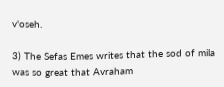v'oseh.

3) The Sefas Emes writes that the sod of mila was so great that Avraham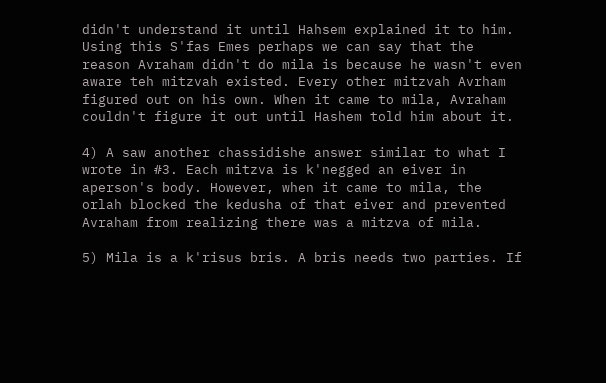didn't understand it until Hahsem explained it to him. Using this S'fas Emes perhaps we can say that the reason Avraham didn't do mila is because he wasn't even aware teh mitzvah existed. Every other mitzvah Avrham figured out on his own. When it came to mila, Avraham couldn't figure it out until Hashem told him about it.

4) A saw another chassidishe answer similar to what I wrote in #3. Each mitzva is k'negged an eiver in aperson's body. However, when it came to mila, the orlah blocked the kedusha of that eiver and prevented Avraham from realizing there was a mitzva of mila.

5) Mila is a k'risus bris. A bris needs two parties. If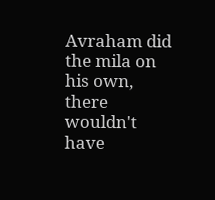Avraham did the mila on his own, there wouldn't have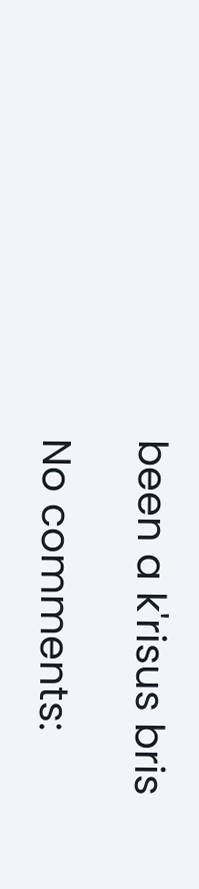been a k'risus bris

No comments: